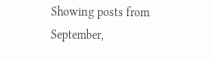Showing posts from September,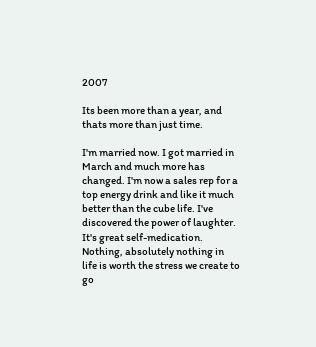2007

Its been more than a year, and thats more than just time.

I'm married now. I got married in March and much more has changed. I'm now a sales rep for a top energy drink and like it much better than the cube life. I've discovered the power of laughter. It's great self-medication. Nothing, absolutely nothing in life is worth the stress we create to go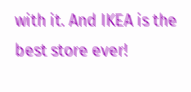with it. And IKEA is the best store ever!